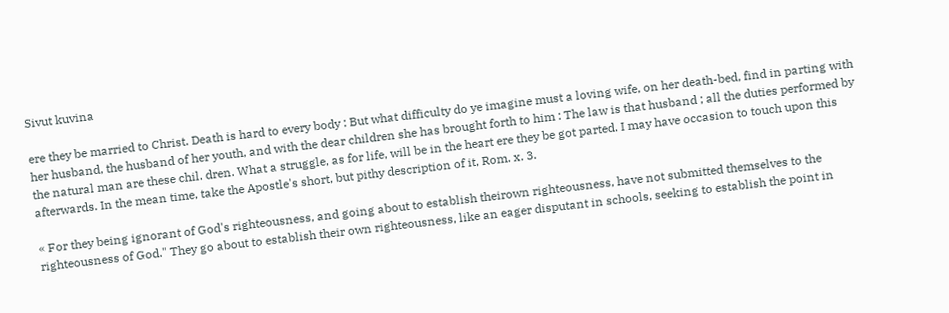Sivut kuvina

ere they be married to Christ. Death is hard to every body : But what difficulty do ye imagine must a loving wife, on her death-bed, find in parting with her husband, the husband of her youth, and with the dear children she has brought forth to him : The law is that husband ; all the duties performed by the natural man are these chil. dren. What a struggle, as for life, will be in the heart ere they be got parted. I may have occasion to touch upon this afterwards. In the mean time, take the Apostle's short, but pithy description of it, Rom. x. 3.

« For they being ignorant of God's righteousness, and going about to establish theirown righteousness, have not submitted themselves to the righteousness of God." They go about to establish their own righteousness, like an eager disputant in schools, seeking to establish the point in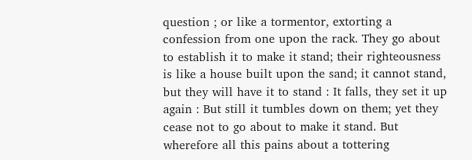question ; or like a tormentor, extorting a confession from one upon the rack. They go about to establish it to make it stand; their righteousness is like a house built upon the sand; it cannot stand, but they will have it to stand : It falls, they set it up again : But still it tumbles down on them; yet they cease not to go about to make it stand. But wherefore all this pains about a tottering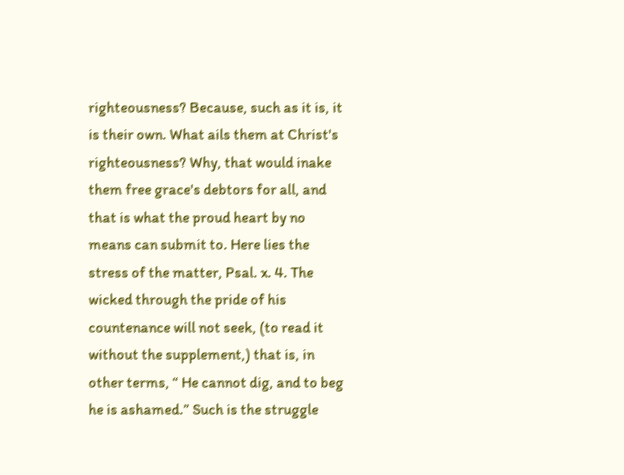righteousness? Because, such as it is, it is their own. What ails them at Christ's righteousness? Why, that would inake them free grace's debtors for all, and that is what the proud heart by no means can submit to. Here lies the stress of the matter, Psal. x. 4. The wicked through the pride of his countenance will not seek, (to read it without the supplement,) that is, in other terms, “ He cannot dig, and to beg he is ashamed.” Such is the struggle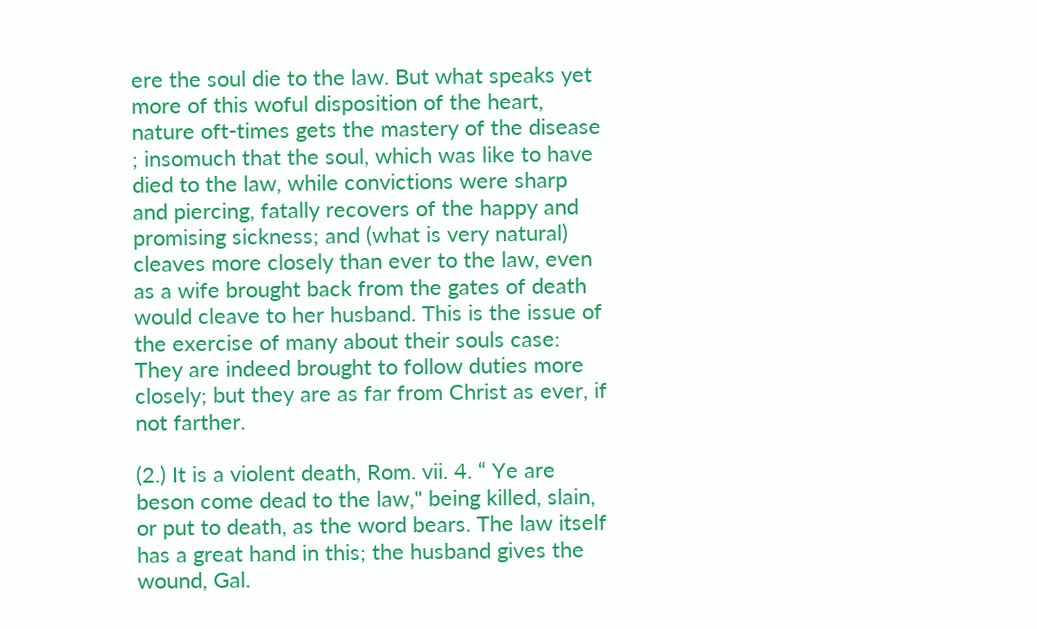ere the soul die to the law. But what speaks yet more of this woful disposition of the heart, nature oft-times gets the mastery of the disease ; insomuch that the soul, which was like to have died to the law, while convictions were sharp and piercing, fatally recovers of the happy and promising sickness; and (what is very natural) cleaves more closely than ever to the law, even as a wife brought back from the gates of death would cleave to her husband. This is the issue of the exercise of many about their souls case: They are indeed brought to follow duties more closely; but they are as far from Christ as ever, if not farther.

(2.) It is a violent death, Rom. vii. 4. “ Ye are beson come dead to the law," being killed, slain, or put to death, as the word bears. The law itself has a great hand in this; the husband gives the wound, Gal.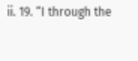ii. 19. “I through the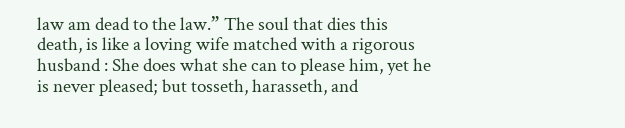law am dead to the law.” The soul that dies this death, is like a loving wife matched with a rigorous husband : She does what she can to please him, yet he is never pleased; but tosseth, harasseth, and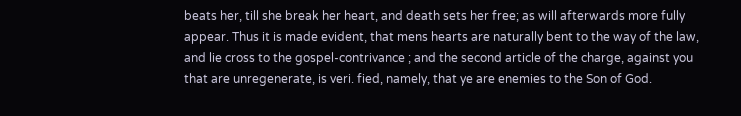beats her, till she break her heart, and death sets her free; as will afterwards more fully appear. Thus it is made evident, that mens hearts are naturally bent to the way of the law, and lie cross to the gospel-contrivance ; and the second article of the charge, against you that are unregenerate, is veri. fied, namely, that ye are enemies to the Son of God.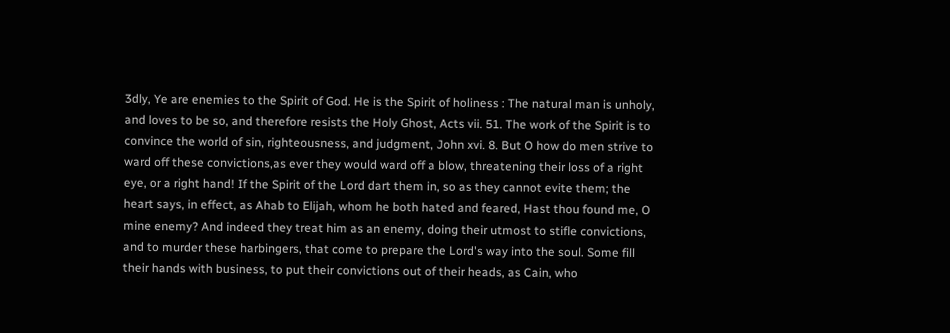3dly, Ye are enemies to the Spirit of God. He is the Spirit of holiness : The natural man is unholy, and loves to be so, and therefore resists the Holy Ghost, Acts vii. 51. The work of the Spirit is to convince the world of sin, righteousness, and judgment, John xvi. 8. But O how do men strive to ward off these convictions,as ever they would ward off a blow, threatening their loss of a right eye, or a right hand! If the Spirit of the Lord dart them in, so as they cannot evite them; the heart says, in effect, as Ahab to Elijah, whom he both hated and feared, Hast thou found me, O mine enemy? And indeed they treat him as an enemy, doing their utmost to stifle convictions, and to murder these harbingers, that come to prepare the Lord's way into the soul. Some fill their hands with business, to put their convictions out of their heads, as Cain, who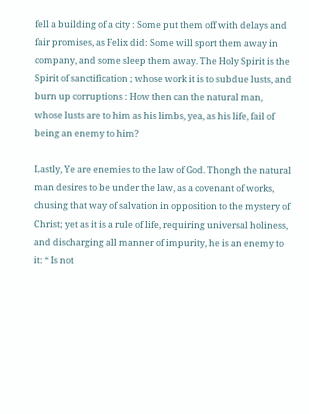fell a building of a city : Some put them off with delays and fair promises, as Felix did: Some will sport them away in company, and some sleep them away. The Holy Spirit is the Spirit of sanctification ; whose work it is to subdue lusts, and burn up corruptions : How then can the natural man, whose lusts are to him as his limbs, yea, as his life, fail of being an enemy to him?

Lastly, Ye are enemies to the law of God. Thongh the natural man desires to be under the law, as a covenant of works, chusing that way of salvation in opposition to the mystery of Christ; yet as it is a rule of life, requiring universal holiness, and discharging all manner of impurity, he is an enemy to it: “ Is not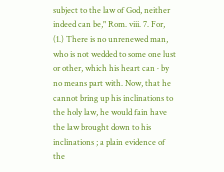subject to the law of God, neither indeed can be," Rom. viii. 7. For, (1.) There is no unrenewed man, who is not wedded to some one lust or other, which his heart can · by no means part with. Now, that he cannot bring up his inclinations to the holy law, he would fain have the law brought down to his inclinations ; a plain evidence of the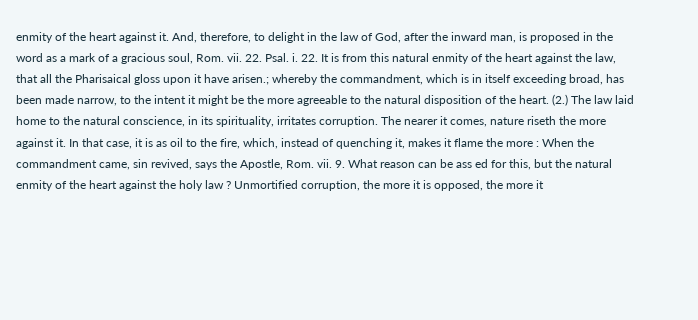enmity of the heart against it. And, therefore, to delight in the law of God, after the inward man, is proposed in the word as a mark of a gracious soul, Rom. vii. 22. Psal. i. 22. It is from this natural enmity of the heart against the law, that all the Pharisaical gloss upon it have arisen.; whereby the commandment, which is in itself exceeding broad, has been made narrow, to the intent it might be the more agreeable to the natural disposition of the heart. (2.) The law laid home to the natural conscience, in its spirituality, irritates corruption. The nearer it comes, nature riseth the more against it. In that case, it is as oil to the fire, which, instead of quenching it, makes it flame the more : When the commandment came, sin revived, says the Apostle, Rom. vii. 9. What reason can be ass ed for this, but the natural enmity of the heart against the holy law ? Unmortified corruption, the more it is opposed, the more it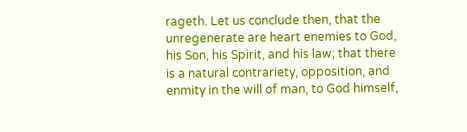rageth. Let us conclude then, that the unregenerate are heart enemies to God, his Son, his Spirit, and his law; that there is a natural contrariety, opposition, and enmity in the will of man, to God himself,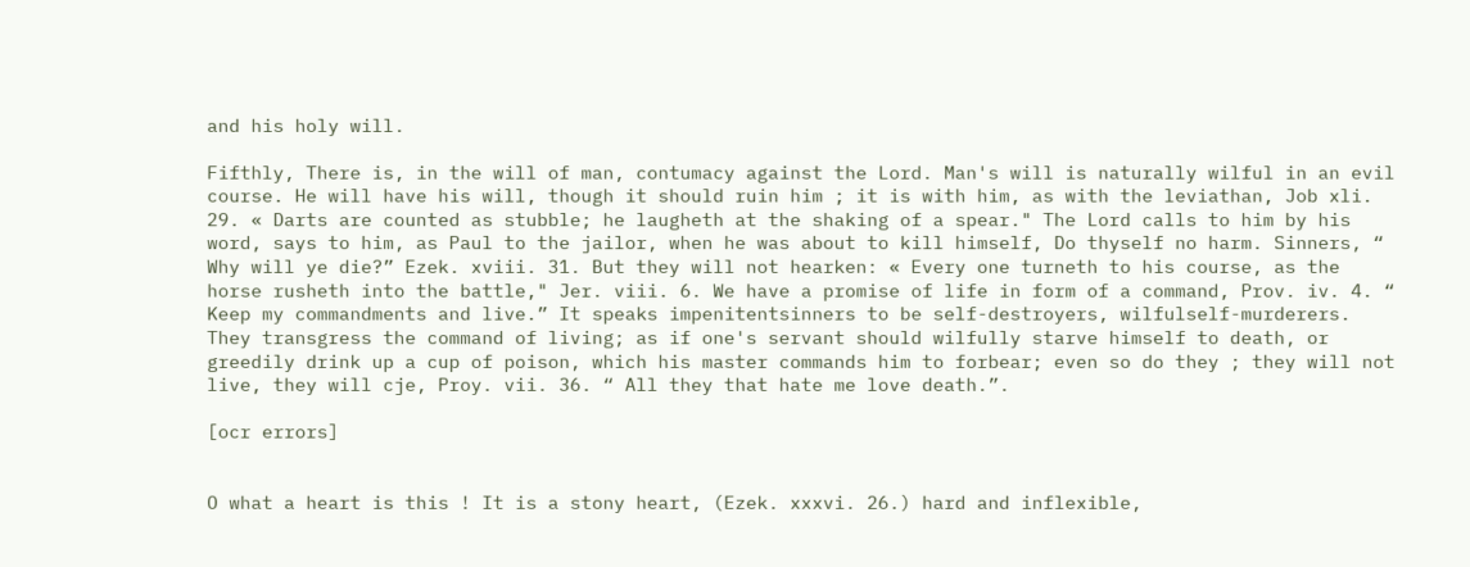and his holy will.

Fifthly, There is, in the will of man, contumacy against the Lord. Man's will is naturally wilful in an evil course. He will have his will, though it should ruin him ; it is with him, as with the leviathan, Job xli. 29. « Darts are counted as stubble; he laugheth at the shaking of a spear." The Lord calls to him by his word, says to him, as Paul to the jailor, when he was about to kill himself, Do thyself no harm. Sinners, “ Why will ye die?” Ezek. xviii. 31. But they will not hearken: « Every one turneth to his course, as the horse rusheth into the battle," Jer. viii. 6. We have a promise of life in form of a command, Prov. iv. 4. “ Keep my commandments and live.” It speaks impenitentsinners to be self-destroyers, wilfulself-murderers. They transgress the command of living; as if one's servant should wilfully starve himself to death, or greedily drink up a cup of poison, which his master commands him to forbear; even so do they ; they will not live, they will cje, Proy. vii. 36. “ All they that hate me love death.”.

[ocr errors]


O what a heart is this ! It is a stony heart, (Ezek. xxxvi. 26.) hard and inflexible,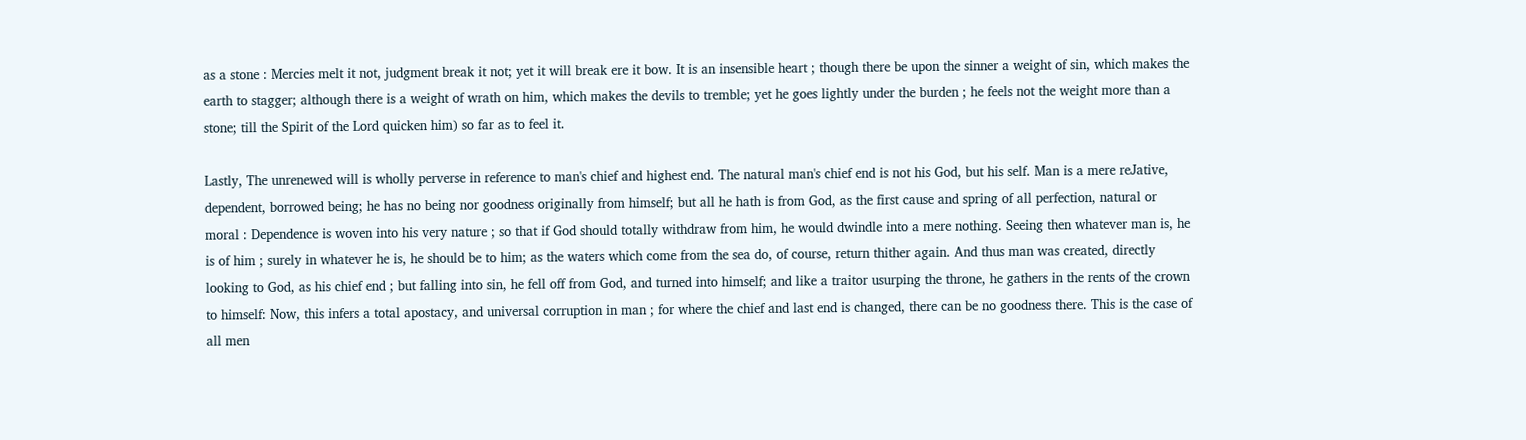as a stone : Mercies melt it not, judgment break it not; yet it will break ere it bow. It is an insensible heart ; though there be upon the sinner a weight of sin, which makes the earth to stagger; although there is a weight of wrath on him, which makes the devils to tremble; yet he goes lightly under the burden ; he feels not the weight more than a stone; till the Spirit of the Lord quicken him) so far as to feel it.

Lastly, The unrenewed will is wholly perverse in reference to man's chief and highest end. The natural man's chief end is not his God, but his self. Man is a mere reJative, dependent, borrowed being; he has no being nor goodness originally from himself; but all he hath is from God, as the first cause and spring of all perfection, natural or moral : Dependence is woven into his very nature ; so that if God should totally withdraw from him, he would dwindle into a mere nothing. Seeing then whatever man is, he is of him ; surely in whatever he is, he should be to him; as the waters which come from the sea do, of course, return thither again. And thus man was created, directly looking to God, as his chief end ; but falling into sin, he fell off from God, and turned into himself; and like a traitor usurping the throne, he gathers in the rents of the crown to himself: Now, this infers a total apostacy, and universal corruption in man ; for where the chief and last end is changed, there can be no goodness there. This is the case of all men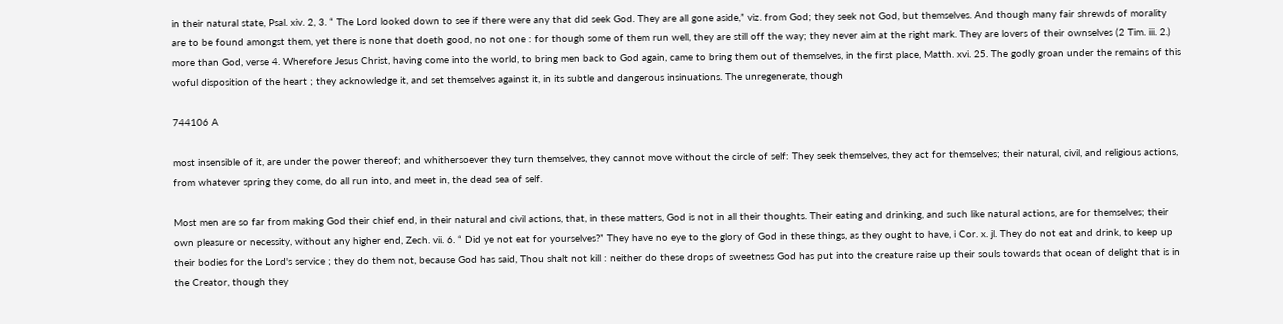in their natural state, Psal. xiv. 2, 3. “ The Lord looked down to see if there were any that did seek God. They are all gone aside,” viz. from God; they seek not God, but themselves. And though many fair shrewds of morality are to be found amongst them, yet there is none that doeth good, no not one : for though some of them run well, they are still off the way; they never aim at the right mark. They are lovers of their ownselves (2 Tim. iii. 2.) more than God, verse 4. Wherefore Jesus Christ, having come into the world, to bring men back to God again, came to bring them out of themselves, in the first place, Matth. xvi. 25. The godly groan under the remains of this woful disposition of the heart ; they acknowledge it, and set themselves against it, in its subtle and dangerous insinuations. The unregenerate, though

744106 A

most insensible of it, are under the power thereof; and whithersoever they turn themselves, they cannot move without the circle of self: They seek themselves, they act for themselves; their natural, civil, and religious actions, from whatever spring they come, do all run into, and meet in, the dead sea of self.

Most men are so far from making God their chief end, in their natural and civil actions, that, in these matters, God is not in all their thoughts. Their eating and drinking, and such like natural actions, are for themselves; their own pleasure or necessity, without any higher end, Zech. vii. 6. “ Did ye not eat for yourselves?” They have no eye to the glory of God in these things, as they ought to have, i Cor. x. jl. They do not eat and drink, to keep up their bodies for the Lord's service ; they do them not, because God has said, Thou shalt not kill : neither do these drops of sweetness God has put into the creature raise up their souls towards that ocean of delight that is in the Creator, though they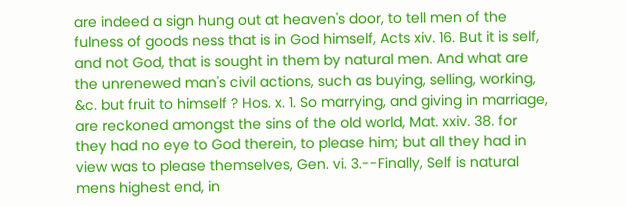are indeed a sign hung out at heaven's door, to tell men of the fulness of goods ness that is in God himself, Acts xiv. 16. But it is self, and not God, that is sought in them by natural men. And what are the unrenewed man's civil actions, such as buying, selling, working, &c. but fruit to himself ? Hos. x. 1. So marrying, and giving in marriage, are reckoned amongst the sins of the old world, Mat. xxiv. 38. for they had no eye to God therein, to please him; but all they had in view was to please themselves, Gen. vi. 3.--Finally, Self is natural mens highest end, in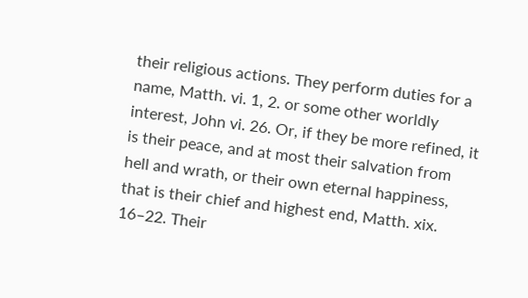their religious actions. They perform duties for a name, Matth. vi. 1, 2. or some other worldly interest, John vi. 26. Or, if they be more refined, it is their peace, and at most their salvation from hell and wrath, or their own eternal happiness, that is their chief and highest end, Matth. xix. 16–22. Their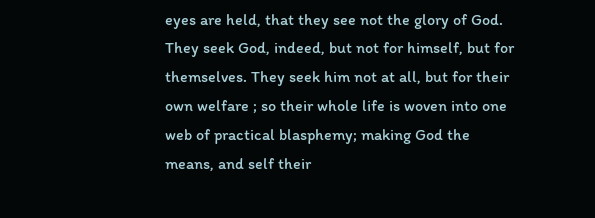eyes are held, that they see not the glory of God. They seek God, indeed, but not for himself, but for themselves. They seek him not at all, but for their own welfare ; so their whole life is woven into one web of practical blasphemy; making God the means, and self their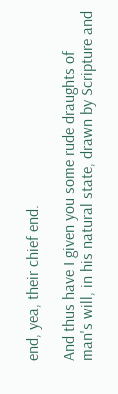end, yea, their chief end.

And thus have I given you some rude draughts of man's will, in his natural state, drawn by Scripture and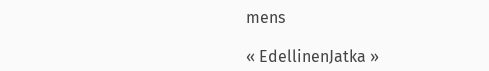mens

« EdellinenJatka »